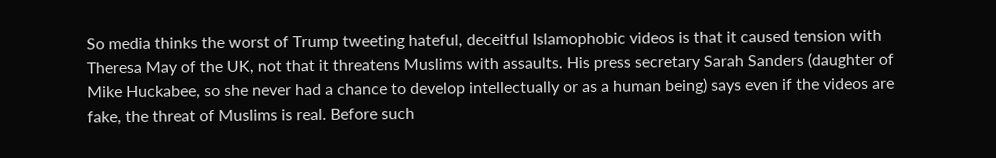So media thinks the worst of Trump tweeting hateful, deceitful Islamophobic videos is that it caused tension with Theresa May of the UK, not that it threatens Muslims with assaults. His press secretary Sarah Sanders (daughter of Mike Huckabee, so she never had a chance to develop intellectually or as a human being) says even if the videos are fake, the threat of Muslims is real. Before such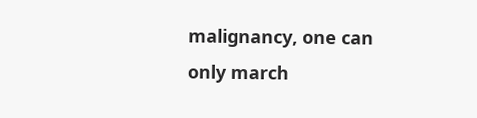malignancy, one can only march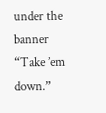under the banner “Take ’em down.”